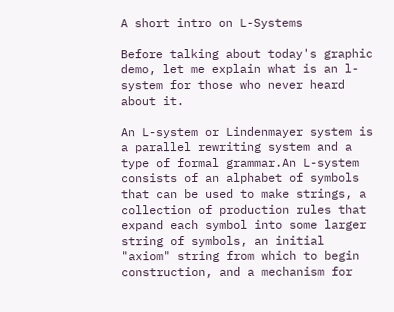A short intro on L-Systems

Before talking about today's graphic demo, let me explain what is an l-system for those who never heard about it.

An L-system or Lindenmayer system is a parallel rewriting system and a type of formal grammar.An L-system consists of an alphabet of symbols that can be used to make strings, a collection of production rules that expand each symbol into some larger string of symbols, an initial "axiom" string from which to begin construction, and a mechanism for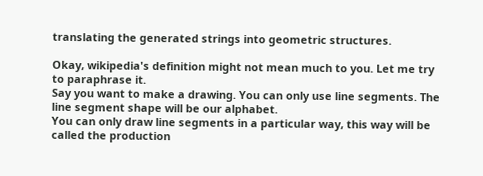translating the generated strings into geometric structures.

Okay, wikipedia's definition might not mean much to you. Let me try to paraphrase it.
Say you want to make a drawing. You can only use line segments. The line segment shape will be our alphabet.
You can only draw line segments in a particular way, this way will be called the production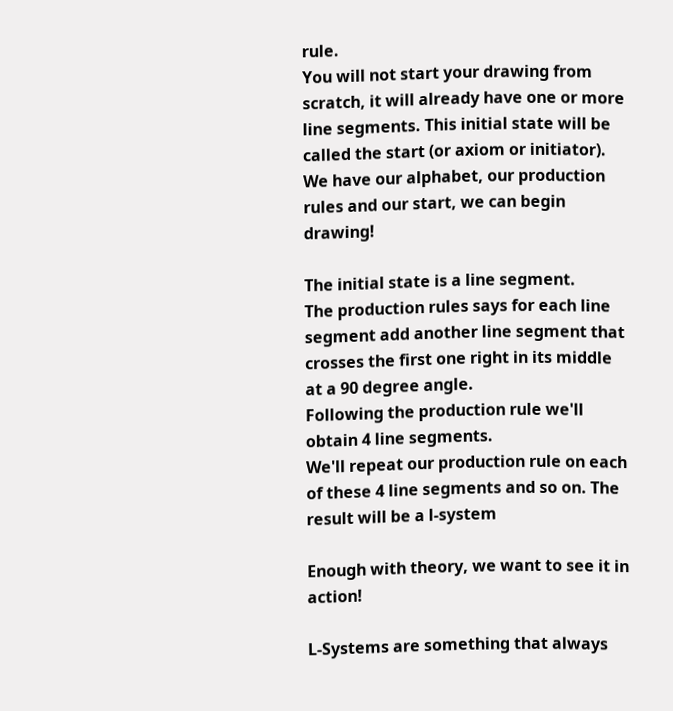rule.
You will not start your drawing from scratch, it will already have one or more line segments. This initial state will be called the start (or axiom or initiator).
We have our alphabet, our production rules and our start, we can begin drawing!

The initial state is a line segment.
The production rules says for each line segment add another line segment that crosses the first one right in its middle at a 90 degree angle.
Following the production rule we'll obtain 4 line segments.
We'll repeat our production rule on each of these 4 line segments and so on. The result will be a l-system

Enough with theory, we want to see it in action!

L-Systems are something that always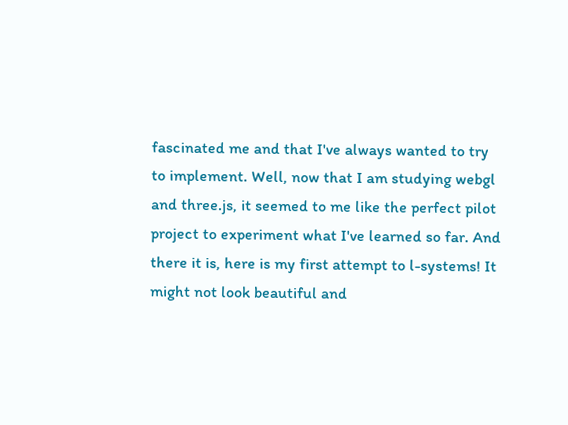fascinated me and that I've always wanted to try to implement. Well, now that I am studying webgl and three.js, it seemed to me like the perfect pilot project to experiment what I've learned so far. And there it is, here is my first attempt to l-systems! It might not look beautiful and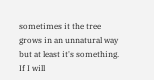sometimes it the tree grows in an unnatural way but at least it's something. If I will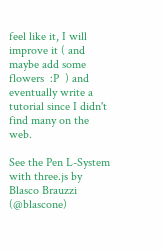feel like it, I will improve it ( and maybe add some flowers  :P  ) and eventually write a tutorial since I didn't find many on the web.

See the Pen L-System with three.js by Blasco Brauzzi (@blascone)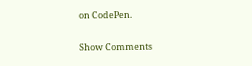on CodePen.

Show Comments